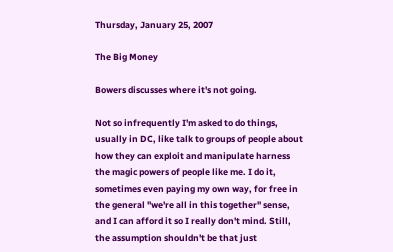Thursday, January 25, 2007

The Big Money

Bowers discusses where it's not going.

Not so infrequently I'm asked to do things, usually in DC, like talk to groups of people about how they can exploit and manipulate harness the magic powers of people like me. I do it, sometimes even paying my own way, for free in the general "we're all in this together" sense, and I can afford it so I really don't mind. Still, the assumption shouldn't be that just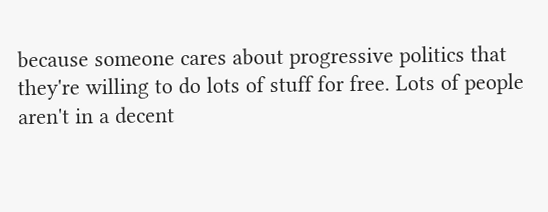because someone cares about progressive politics that they're willing to do lots of stuff for free. Lots of people aren't in a decent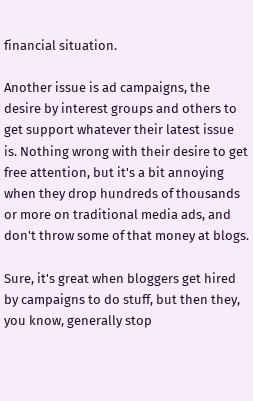financial situation.

Another issue is ad campaigns, the desire by interest groups and others to get support whatever their latest issue is. Nothing wrong with their desire to get free attention, but it's a bit annoying when they drop hundreds of thousands or more on traditional media ads, and don't throw some of that money at blogs.

Sure, it's great when bloggers get hired by campaigns to do stuff, but then they, you know, generally stop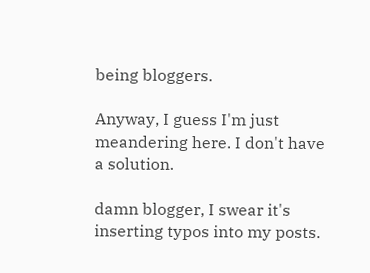being bloggers.

Anyway, I guess I'm just meandering here. I don't have a solution.

damn blogger, I swear it's inserting typos into my posts.